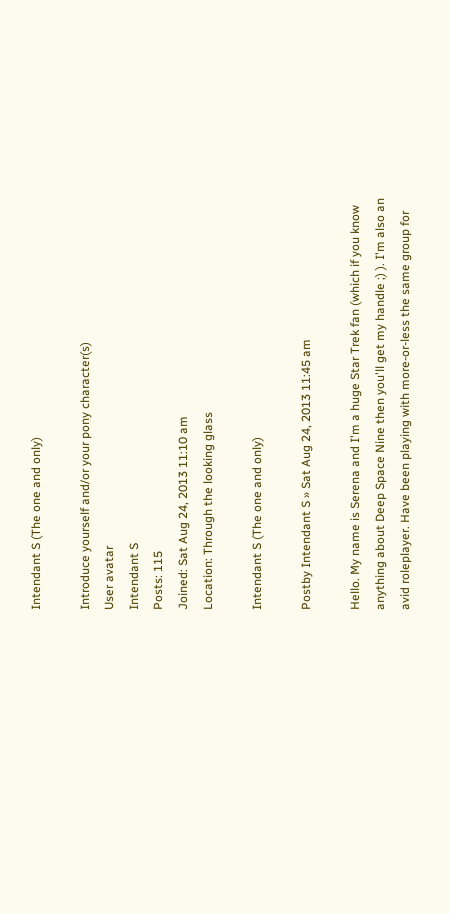Intendant S (The one and only)

Introduce yourself and/or your pony character(s)
User avatar
Intendant S
Posts: 115
Joined: Sat Aug 24, 2013 11:10 am
Location: Through the looking glass

Intendant S (The one and only)

Postby Intendant S » Sat Aug 24, 2013 11:45 am

Hello. My name is Serena and I'm a huge Star Trek fan (which if you know anything about Deep Space Nine then you'll get my handle ;) ). I'm also an avid roleplayer. Have been playing with more-or-less the same group for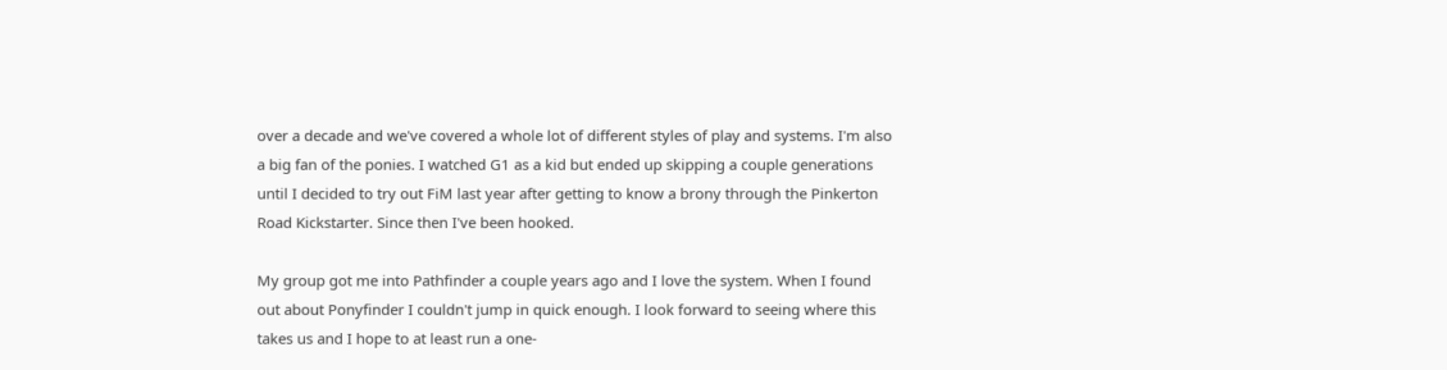over a decade and we've covered a whole lot of different styles of play and systems. I'm also a big fan of the ponies. I watched G1 as a kid but ended up skipping a couple generations until I decided to try out FiM last year after getting to know a brony through the Pinkerton Road Kickstarter. Since then I've been hooked.

My group got me into Pathfinder a couple years ago and I love the system. When I found out about Ponyfinder I couldn't jump in quick enough. I look forward to seeing where this takes us and I hope to at least run a one-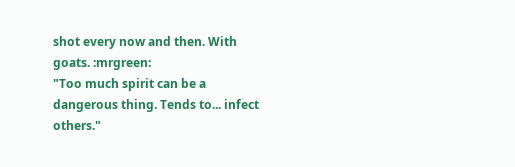shot every now and then. With goats. :mrgreen:
"Too much spirit can be a dangerous thing. Tends to... infect others."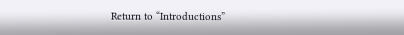Return to “Introductions”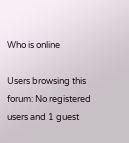Who is online

Users browsing this forum: No registered users and 1 guest